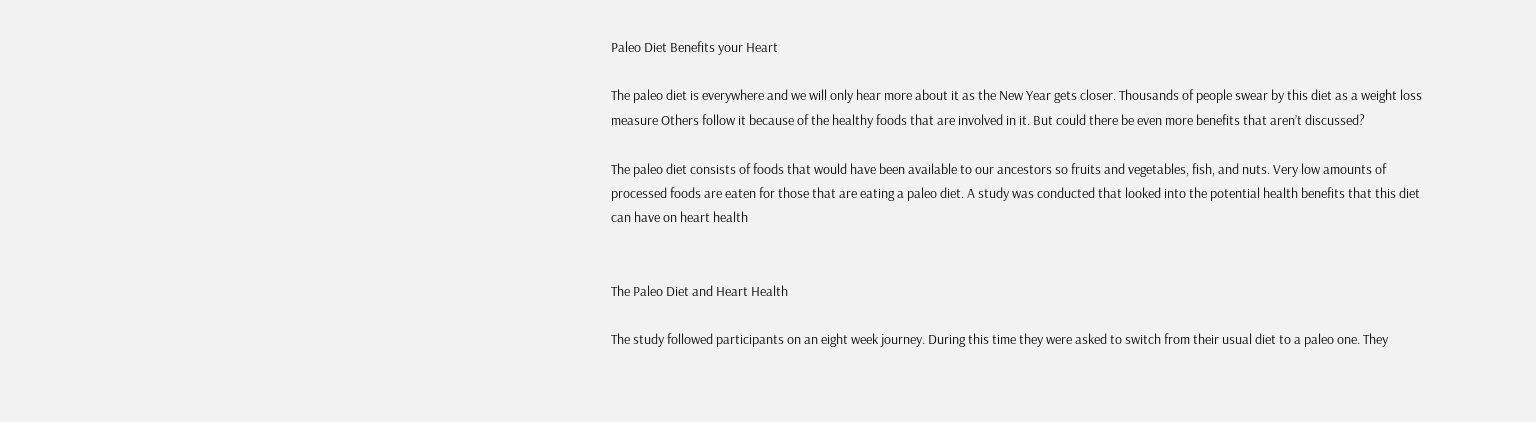Paleo Diet Benefits your Heart

The paleo diet is everywhere and we will only hear more about it as the New Year gets closer. Thousands of people swear by this diet as a weight loss measure Others follow it because of the healthy foods that are involved in it. But could there be even more benefits that aren’t discussed?

The paleo diet consists of foods that would have been available to our ancestors so fruits and vegetables, fish, and nuts. Very low amounts of processed foods are eaten for those that are eating a paleo diet. A study was conducted that looked into the potential health benefits that this diet can have on heart health


The Paleo Diet and Heart Health

The study followed participants on an eight week journey. During this time they were asked to switch from their usual diet to a paleo one. They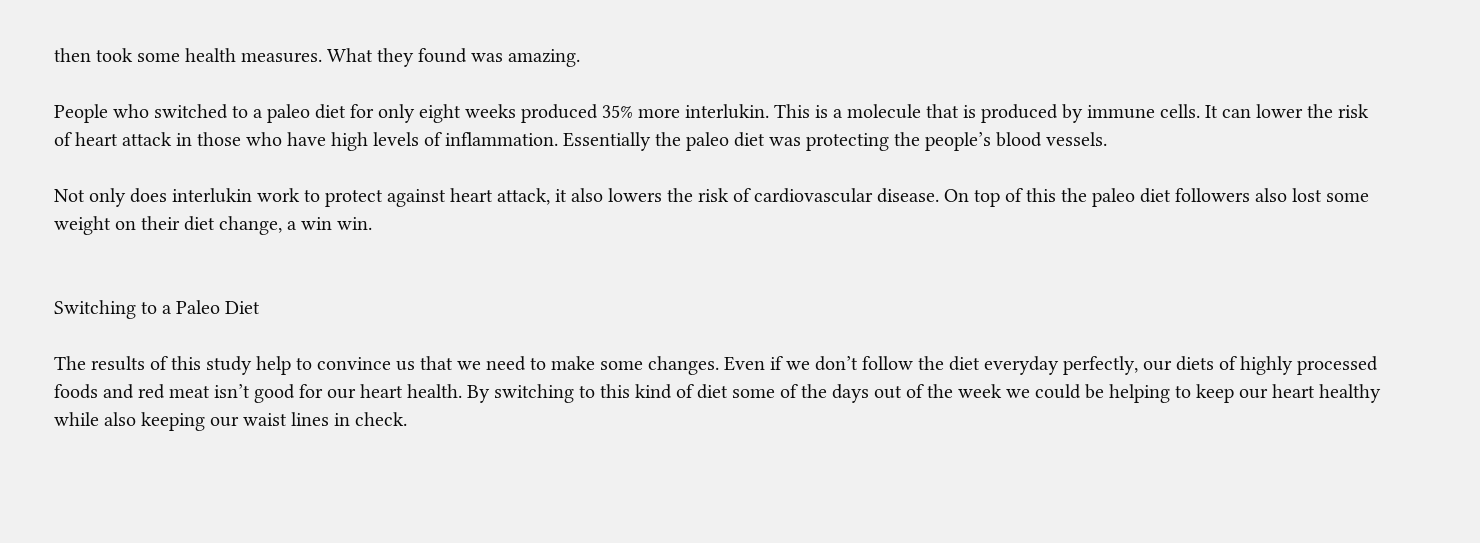then took some health measures. What they found was amazing.

People who switched to a paleo diet for only eight weeks produced 35% more interlukin. This is a molecule that is produced by immune cells. It can lower the risk of heart attack in those who have high levels of inflammation. Essentially the paleo diet was protecting the people’s blood vessels.

Not only does interlukin work to protect against heart attack, it also lowers the risk of cardiovascular disease. On top of this the paleo diet followers also lost some weight on their diet change, a win win.


Switching to a Paleo Diet

The results of this study help to convince us that we need to make some changes. Even if we don’t follow the diet everyday perfectly, our diets of highly processed foods and red meat isn’t good for our heart health. By switching to this kind of diet some of the days out of the week we could be helping to keep our heart healthy while also keeping our waist lines in check.